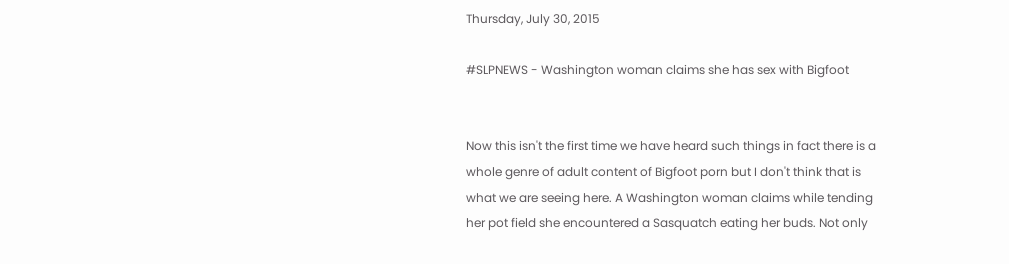Thursday, July 30, 2015

#SLPNEWS - Washington woman claims she has sex with Bigfoot


Now this isn't the first time we have heard such things in fact there is a whole genre of adult content of Bigfoot porn but I don't think that is what we are seeing here. A Washington woman claims while tending her pot field she encountered a Sasquatch eating her buds. Not only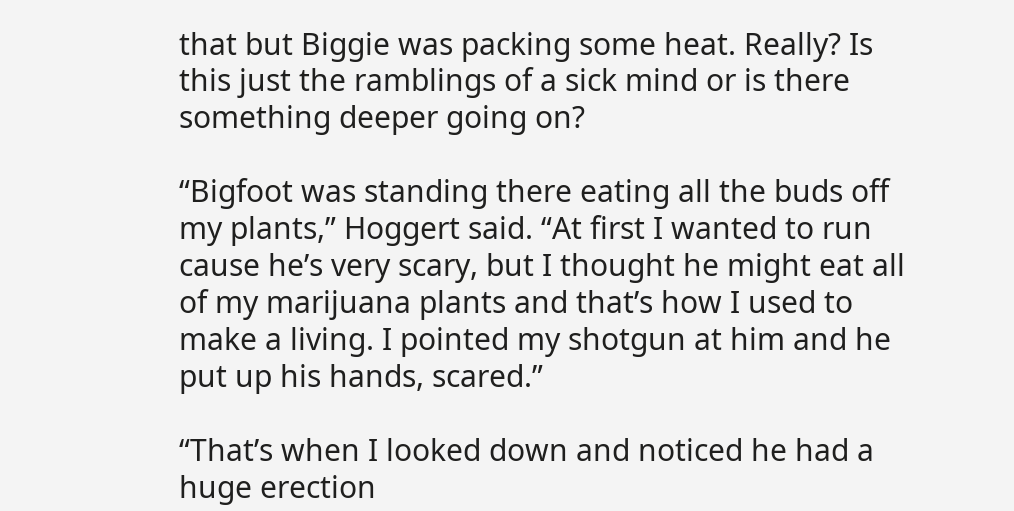that but Biggie was packing some heat. Really? Is this just the ramblings of a sick mind or is there something deeper going on?

“Bigfoot was standing there eating all the buds off my plants,” Hoggert said. “At first I wanted to run cause he’s very scary, but I thought he might eat all of my marijuana plants and that’s how I used to make a living. I pointed my shotgun at him and he put up his hands, scared.”

“That’s when I looked down and noticed he had a huge erection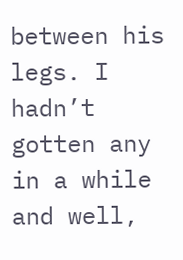between his legs. I hadn’t gotten any in a while and well,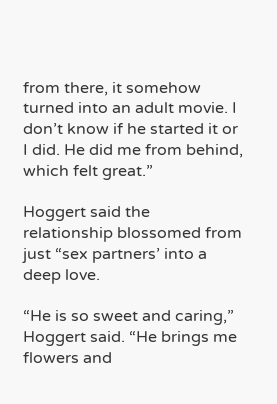from there, it somehow turned into an adult movie. I don’t know if he started it or I did. He did me from behind, which felt great.”

Hoggert said the relationship blossomed from just “sex partners’ into a deep love.

“He is so sweet and caring,” Hoggert said. “He brings me flowers and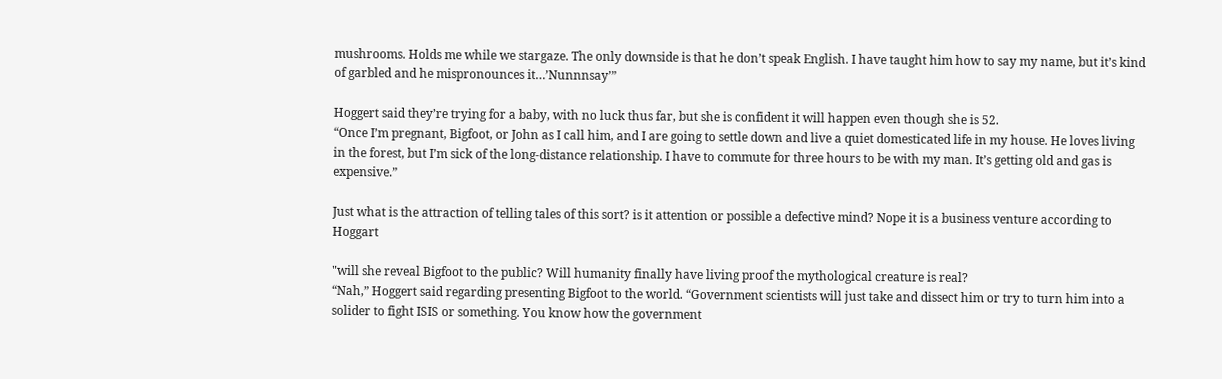mushrooms. Holds me while we stargaze. The only downside is that he don’t speak English. I have taught him how to say my name, but it’s kind of garbled and he mispronounces it…’Nunnnsay’”

Hoggert said they’re trying for a baby, with no luck thus far, but she is confident it will happen even though she is 52.
“Once I’m pregnant, Bigfoot, or John as I call him, and I are going to settle down and live a quiet domesticated life in my house. He loves living in the forest, but I’m sick of the long-distance relationship. I have to commute for three hours to be with my man. It’s getting old and gas is expensive.”

Just what is the attraction of telling tales of this sort? is it attention or possible a defective mind? Nope it is a business venture according to Hoggart

"will she reveal Bigfoot to the public? Will humanity finally have living proof the mythological creature is real?
“Nah,” Hoggert said regarding presenting Bigfoot to the world. “Government scientists will just take and dissect him or try to turn him into a solider to fight ISIS or something. You know how the government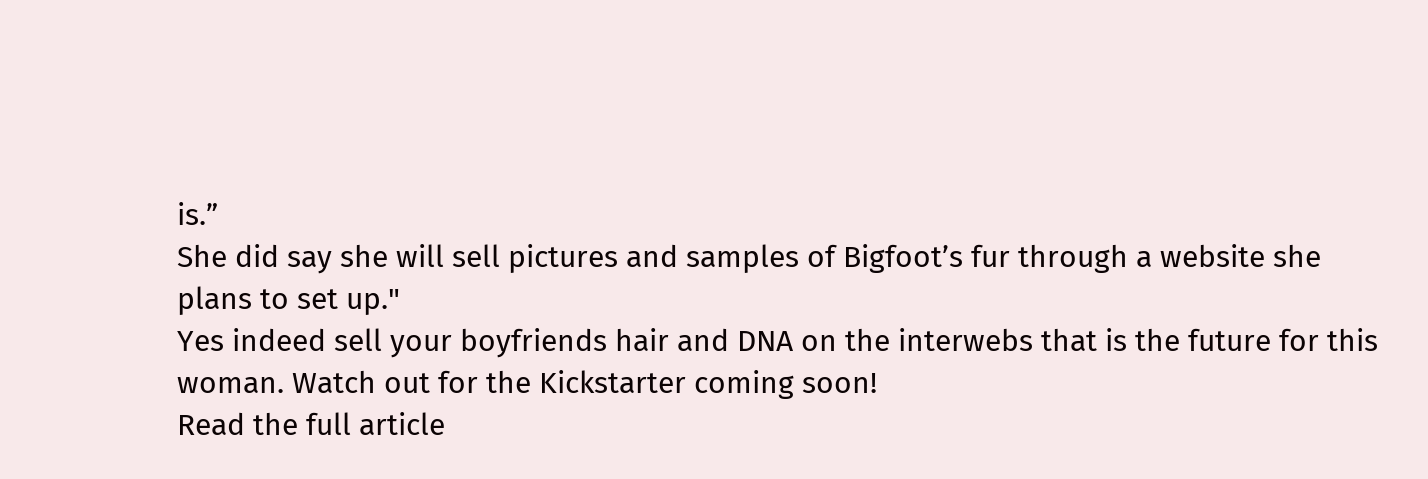is.”
She did say she will sell pictures and samples of Bigfoot’s fur through a website she plans to set up."
Yes indeed sell your boyfriends hair and DNA on the interwebs that is the future for this woman. Watch out for the Kickstarter coming soon!
Read the full article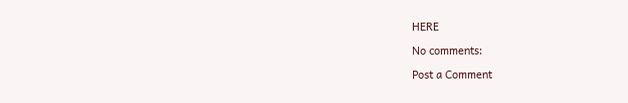HERE

No comments:

Post a Comment